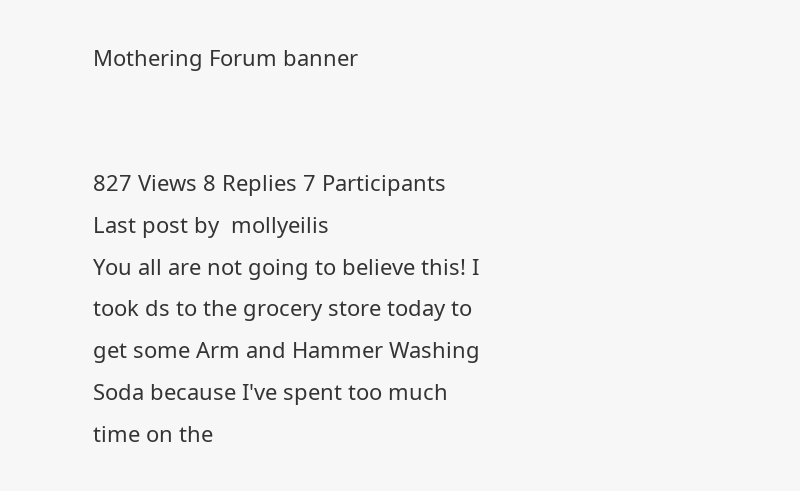Mothering Forum banner


827 Views 8 Replies 7 Participants Last post by  mollyeilis
You all are not going to believe this! I took ds to the grocery store today to get some Arm and Hammer Washing Soda because I've spent too much time on the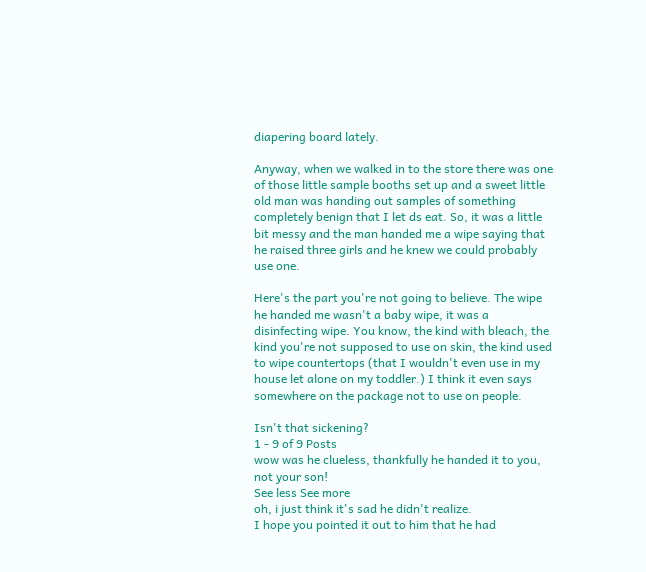diapering board lately.

Anyway, when we walked in to the store there was one of those little sample booths set up and a sweet little old man was handing out samples of something completely benign that I let ds eat. So, it was a little bit messy and the man handed me a wipe saying that he raised three girls and he knew we could probably use one.

Here's the part you're not going to believe. The wipe he handed me wasn't a baby wipe, it was a disinfecting wipe. You know, the kind with bleach, the kind you're not supposed to use on skin, the kind used to wipe countertops (that I wouldn't even use in my house let alone on my toddler.) I think it even says somewhere on the package not to use on people.

Isn't that sickening?
1 - 9 of 9 Posts
wow was he clueless, thankfully he handed it to you, not your son!
See less See more
oh, i just think it's sad he didn't realize.
I hope you pointed it out to him that he had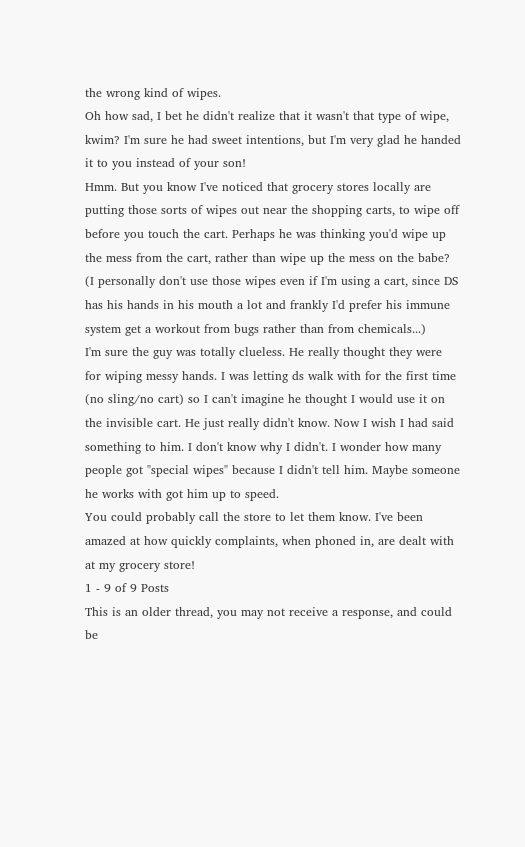the wrong kind of wipes.
Oh how sad, I bet he didn't realize that it wasn't that type of wipe, kwim? I'm sure he had sweet intentions, but I'm very glad he handed it to you instead of your son!
Hmm. But you know I've noticed that grocery stores locally are putting those sorts of wipes out near the shopping carts, to wipe off before you touch the cart. Perhaps he was thinking you'd wipe up the mess from the cart, rather than wipe up the mess on the babe? (I personally don't use those wipes even if I'm using a cart, since DS has his hands in his mouth a lot and frankly I'd prefer his immune system get a workout from bugs rather than from chemicals...)
I'm sure the guy was totally clueless. He really thought they were for wiping messy hands. I was letting ds walk with for the first time (no sling/no cart) so I can't imagine he thought I would use it on the invisible cart. He just really didn't know. Now I wish I had said something to him. I don't know why I didn't. I wonder how many people got "special wipes" because I didn't tell him. Maybe someone he works with got him up to speed.
You could probably call the store to let them know. I've been amazed at how quickly complaints, when phoned in, are dealt with at my grocery store!
1 - 9 of 9 Posts
This is an older thread, you may not receive a response, and could be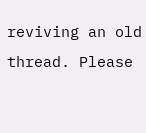reviving an old thread. Please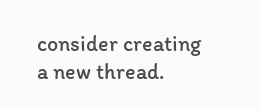consider creating a new thread.